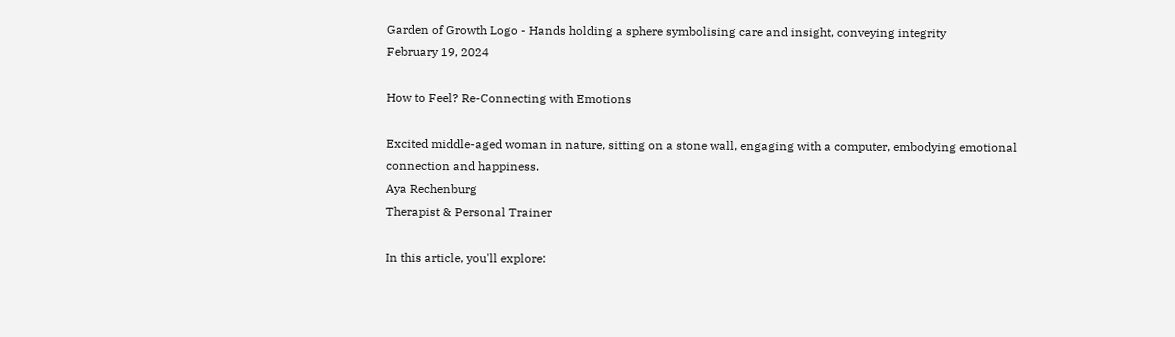Garden of Growth Logo - Hands holding a sphere symbolising care and insight, conveying integrity
February 19, 2024

How to Feel? Re-Connecting with Emotions

Excited middle-aged woman in nature, sitting on a stone wall, engaging with a computer, embodying emotional connection and happiness.
Aya Rechenburg
Therapist & Personal Trainer

In this article, you'll explore: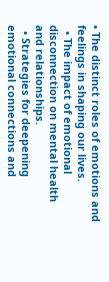• The distinct roles of emotions and feelings in shaping our lives.
  • The impact of emotional disconnection on mental health and relationships.
  • Strategies for deepening emotional connections and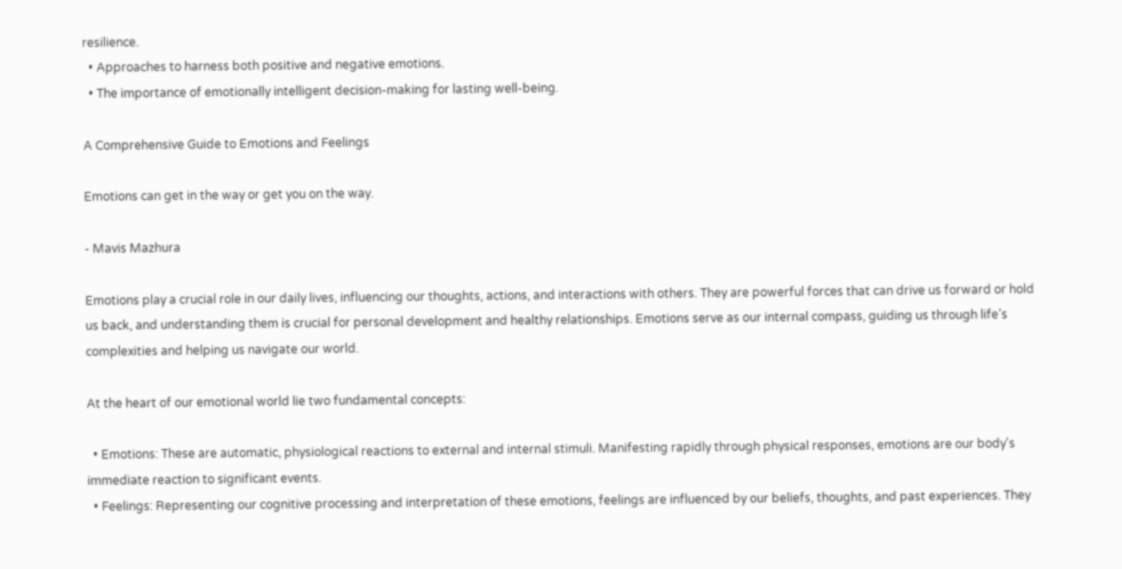resilience.
  • Approaches to harness both positive and negative emotions.
  • The importance of emotionally intelligent decision-making for lasting well-being.

A Comprehensive Guide to Emotions and Feelings

Emotions can get in the way or get you on the way.

- Mavis Mazhura

Emotions play a crucial role in our daily lives, influencing our thoughts, actions, and interactions with others. They are powerful forces that can drive us forward or hold us back, and understanding them is crucial for personal development and healthy relationships. Emotions serve as our internal compass, guiding us through life’s complexities and helping us navigate our world.

At the heart of our emotional world lie two fundamental concepts:

  • Emotions: These are automatic, physiological reactions to external and internal stimuli. Manifesting rapidly through physical responses, emotions are our body's immediate reaction to significant events.
  • Feelings: Representing our cognitive processing and interpretation of these emotions, feelings are influenced by our beliefs, thoughts, and past experiences. They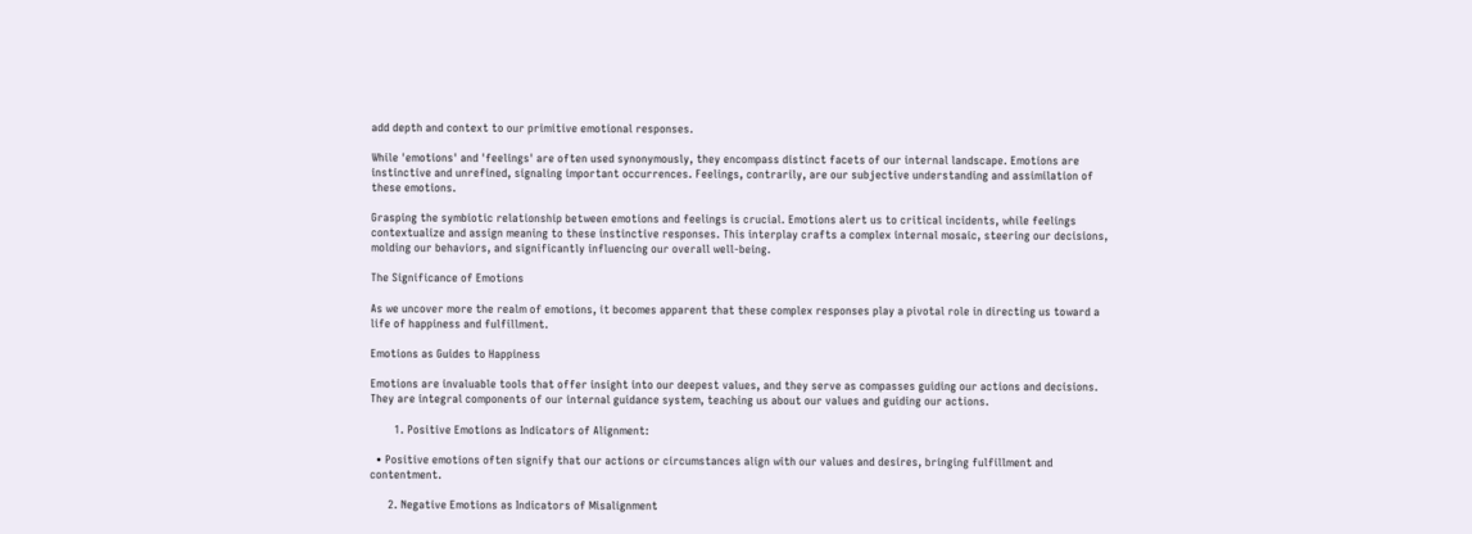add depth and context to our primitive emotional responses.

While 'emotions' and 'feelings' are often used synonymously, they encompass distinct facets of our internal landscape. Emotions are instinctive and unrefined, signaling important occurrences. Feelings, contrarily, are our subjective understanding and assimilation of these emotions.

Grasping the symbiotic relationship between emotions and feelings is crucial. Emotions alert us to critical incidents, while feelings contextualize and assign meaning to these instinctive responses. This interplay crafts a complex internal mosaic, steering our decisions, molding our behaviors, and significantly influencing our overall well-being.

The Significance of Emotions

As we uncover more the realm of emotions, it becomes apparent that these complex responses play a pivotal role in directing us toward a life of happiness and fulfillment.

Emotions as Guides to Happiness

Emotions are invaluable tools that offer insight into our deepest values, and they serve as compasses guiding our actions and decisions. They are integral components of our internal guidance system, teaching us about our values and guiding our actions.

        1. Positive Emotions as Indicators of Alignment:

  • Positive emotions often signify that our actions or circumstances align with our values and desires, bringing fulfillment and contentment.

      2. Negative Emotions as Indicators of Misalignment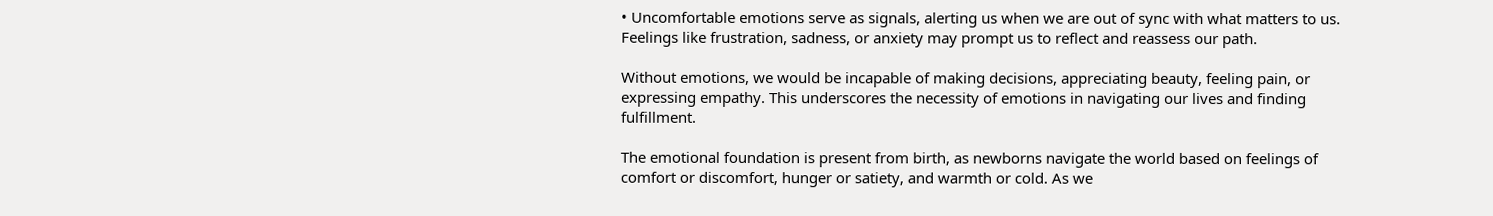• Uncomfortable emotions serve as signals, alerting us when we are out of sync with what matters to us. Feelings like frustration, sadness, or anxiety may prompt us to reflect and reassess our path.

Without emotions, we would be incapable of making decisions, appreciating beauty, feeling pain, or expressing empathy. This underscores the necessity of emotions in navigating our lives and finding fulfillment.

The emotional foundation is present from birth, as newborns navigate the world based on feelings of comfort or discomfort, hunger or satiety, and warmth or cold. As we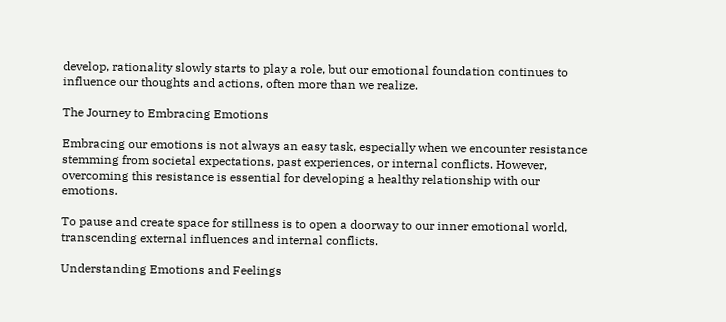develop, rationality slowly starts to play a role, but our emotional foundation continues to influence our thoughts and actions, often more than we realize.

The Journey to Embracing Emotions

Embracing our emotions is not always an easy task, especially when we encounter resistance stemming from societal expectations, past experiences, or internal conflicts. However, overcoming this resistance is essential for developing a healthy relationship with our emotions.

To pause and create space for stillness is to open a doorway to our inner emotional world, transcending external influences and internal conflicts.

Understanding Emotions and Feelings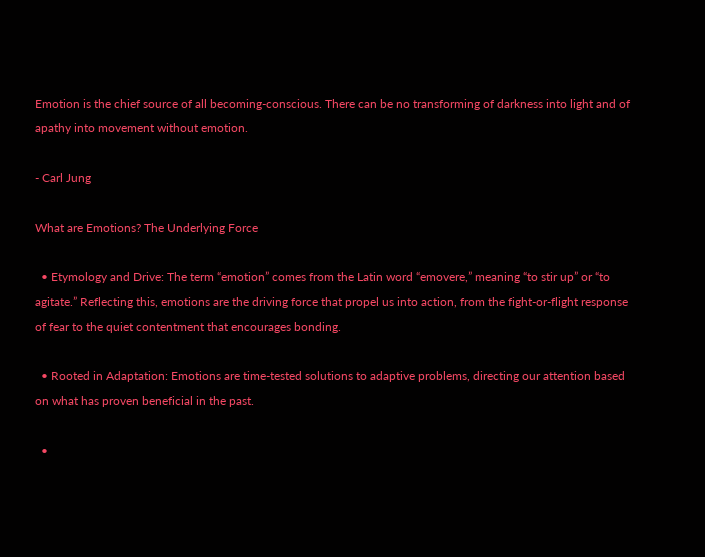Emotion is the chief source of all becoming-conscious. There can be no transforming of darkness into light and of apathy into movement without emotion.

- Carl Jung

What are Emotions? The Underlying Force

  • Etymology and Drive: The term “emotion” comes from the Latin word “emovere,” meaning “to stir up” or “to agitate.” Reflecting this, emotions are the driving force that propel us into action, from the fight-or-flight response of fear to the quiet contentment that encourages bonding.

  • Rooted in Adaptation: Emotions are time-tested solutions to adaptive problems, directing our attention based on what has proven beneficial in the past.

  •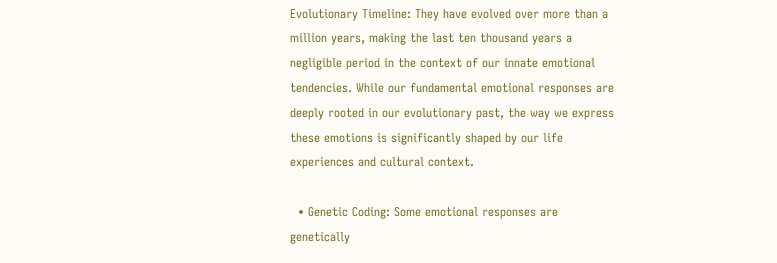Evolutionary Timeline: They have evolved over more than a million years, making the last ten thousand years a negligible period in the context of our innate emotional tendencies. While our fundamental emotional responses are deeply rooted in our evolutionary past, the way we express these emotions is significantly shaped by our life experiences and cultural context.

  • Genetic Coding: Some emotional responses are genetically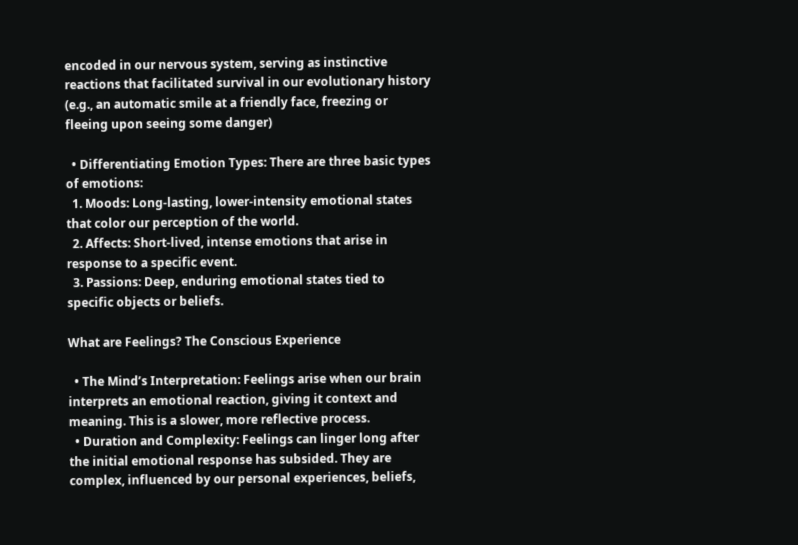encoded in our nervous system, serving as instinctive reactions that facilitated survival in our evolutionary history (e.g., an automatic smile at a friendly face, freezing or fleeing upon seeing some danger)

  • Differentiating Emotion Types: There are three basic types of emotions:
  1. Moods: Long-lasting, lower-intensity emotional states that color our perception of the world.
  2. Affects: Short-lived, intense emotions that arise in response to a specific event.
  3. Passions: Deep, enduring emotional states tied to specific objects or beliefs.

What are Feelings? The Conscious Experience

  • The Mind’s Interpretation: Feelings arise when our brain interprets an emotional reaction, giving it context and meaning. This is a slower, more reflective process.
  • Duration and Complexity: Feelings can linger long after the initial emotional response has subsided. They are complex, influenced by our personal experiences, beliefs,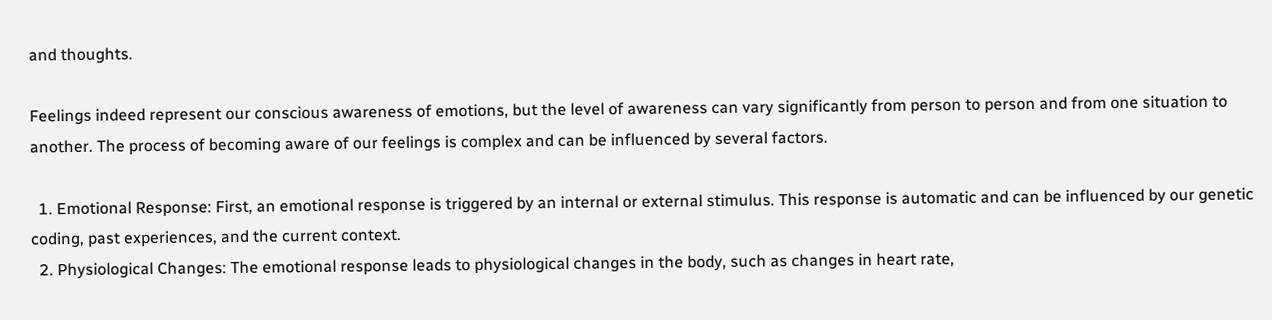and thoughts.

Feelings indeed represent our conscious awareness of emotions, but the level of awareness can vary significantly from person to person and from one situation to another. The process of becoming aware of our feelings is complex and can be influenced by several factors.

  1. Emotional Response: First, an emotional response is triggered by an internal or external stimulus. This response is automatic and can be influenced by our genetic coding, past experiences, and the current context.
  2. Physiological Changes: The emotional response leads to physiological changes in the body, such as changes in heart rate,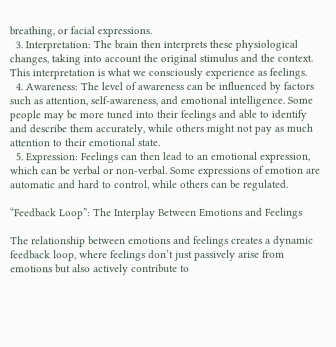breathing, or facial expressions.
  3. Interpretation: The brain then interprets these physiological changes, taking into account the original stimulus and the context. This interpretation is what we consciously experience as feelings.
  4. Awareness: The level of awareness can be influenced by factors such as attention, self-awareness, and emotional intelligence. Some people may be more tuned into their feelings and able to identify and describe them accurately, while others might not pay as much attention to their emotional state.
  5. Expression: Feelings can then lead to an emotional expression, which can be verbal or non-verbal. Some expressions of emotion are automatic and hard to control, while others can be regulated.

“Feedback Loop”: The Interplay Between Emotions and Feelings

The relationship between emotions and feelings creates a dynamic feedback loop, where feelings don’t just passively arise from emotions but also actively contribute to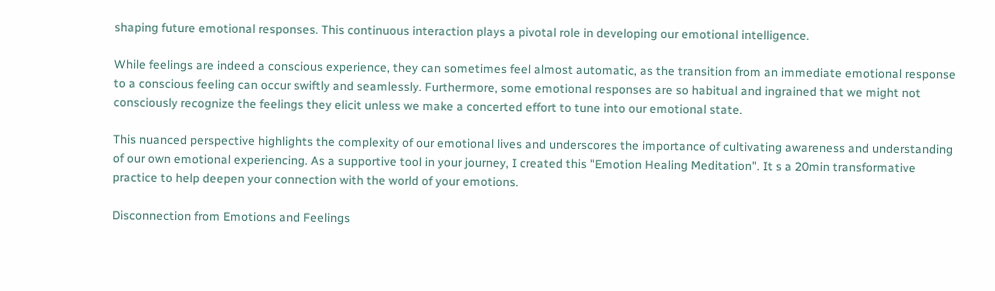shaping future emotional responses. This continuous interaction plays a pivotal role in developing our emotional intelligence.

While feelings are indeed a conscious experience, they can sometimes feel almost automatic, as the transition from an immediate emotional response to a conscious feeling can occur swiftly and seamlessly. Furthermore, some emotional responses are so habitual and ingrained that we might not consciously recognize the feelings they elicit unless we make a concerted effort to tune into our emotional state.

This nuanced perspective highlights the complexity of our emotional lives and underscores the importance of cultivating awareness and understanding of our own emotional experiencing. As a supportive tool in your journey, I created this "Emotion Healing Meditation". It s a 20min transformative practice to help deepen your connection with the world of your emotions.

Disconnection from Emotions and Feelings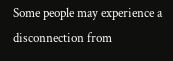Some people may experience a disconnection from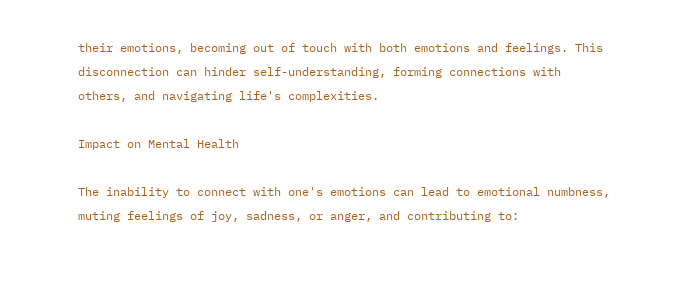their emotions, becoming out of touch with both emotions and feelings. This disconnection can hinder self-understanding, forming connections with others, and navigating life's complexities.

Impact on Mental Health

The inability to connect with one's emotions can lead to emotional numbness, muting feelings of joy, sadness, or anger, and contributing to: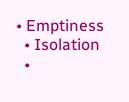• Emptiness
  • Isolation
  •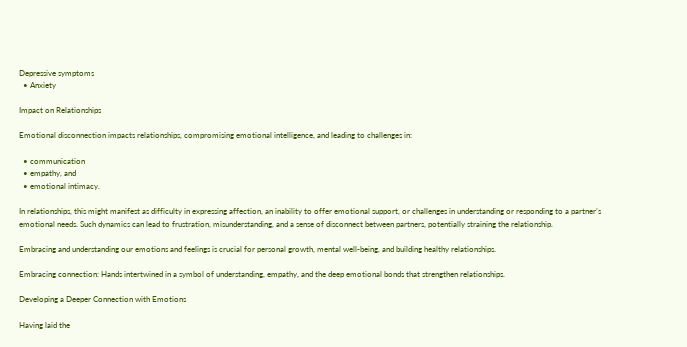Depressive symptoms
  • Anxiety

Impact on Relationships

Emotional disconnection impacts relationships, compromising emotional intelligence, and leading to challenges in:

  • communication
  • empathy, and
  • emotional intimacy.

In relationships, this might manifest as difficulty in expressing affection, an inability to offer emotional support, or challenges in understanding or responding to a partner’s emotional needs. Such dynamics can lead to frustration, misunderstanding, and a sense of disconnect between partners, potentially straining the relationship.

Embracing and understanding our emotions and feelings is crucial for personal growth, mental well-being, and building healthy relationships.

Embracing connection: Hands intertwined in a symbol of understanding, empathy, and the deep emotional bonds that strengthen relationships.

Developing a Deeper Connection with Emotions

Having laid the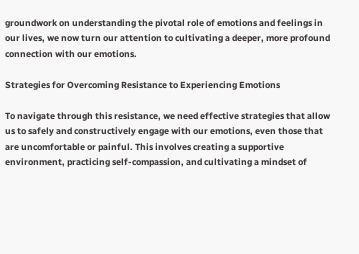groundwork on understanding the pivotal role of emotions and feelings in our lives, we now turn our attention to cultivating a deeper, more profound connection with our emotions.

Strategies for Overcoming Resistance to Experiencing Emotions

To navigate through this resistance, we need effective strategies that allow us to safely and constructively engage with our emotions, even those that are uncomfortable or painful. This involves creating a supportive environment, practicing self-compassion, and cultivating a mindset of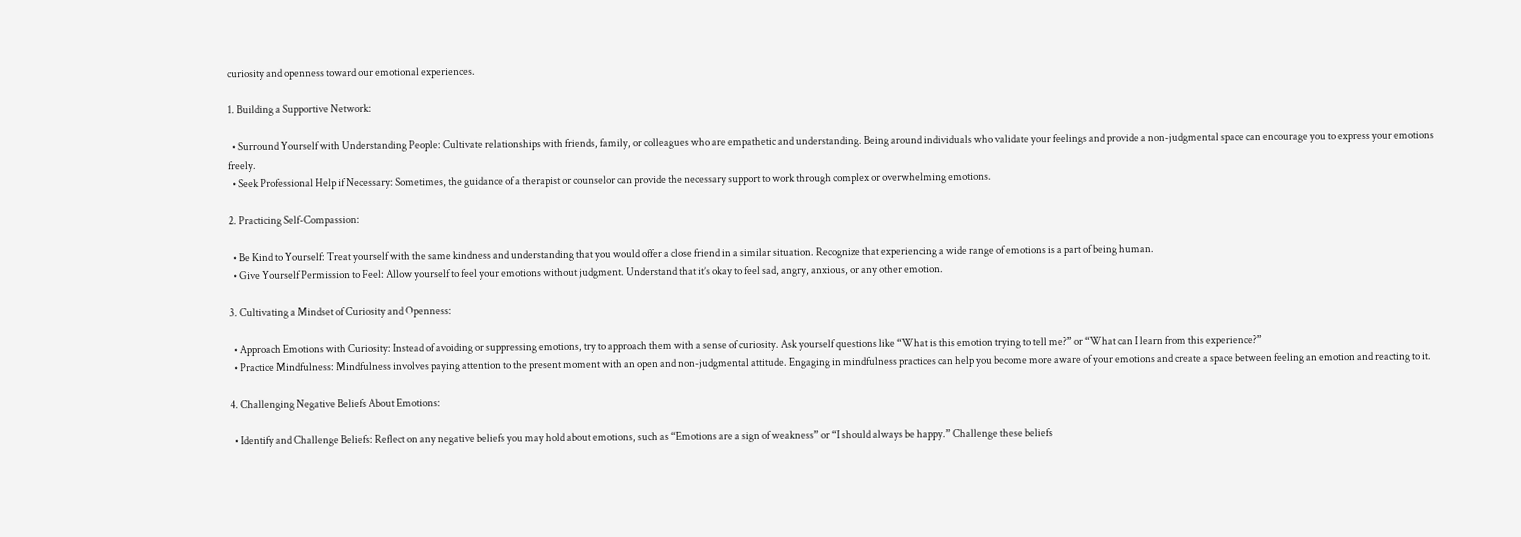curiosity and openness toward our emotional experiences.

1. Building a Supportive Network:

  • Surround Yourself with Understanding People: Cultivate relationships with friends, family, or colleagues who are empathetic and understanding. Being around individuals who validate your feelings and provide a non-judgmental space can encourage you to express your emotions freely.
  • Seek Professional Help if Necessary: Sometimes, the guidance of a therapist or counselor can provide the necessary support to work through complex or overwhelming emotions.

2. Practicing Self-Compassion:

  • Be Kind to Yourself: Treat yourself with the same kindness and understanding that you would offer a close friend in a similar situation. Recognize that experiencing a wide range of emotions is a part of being human.
  • Give Yourself Permission to Feel: Allow yourself to feel your emotions without judgment. Understand that it’s okay to feel sad, angry, anxious, or any other emotion.

3. Cultivating a Mindset of Curiosity and Openness:

  • Approach Emotions with Curiosity: Instead of avoiding or suppressing emotions, try to approach them with a sense of curiosity. Ask yourself questions like “What is this emotion trying to tell me?” or “What can I learn from this experience?”
  • Practice Mindfulness: Mindfulness involves paying attention to the present moment with an open and non-judgmental attitude. Engaging in mindfulness practices can help you become more aware of your emotions and create a space between feeling an emotion and reacting to it.

4. Challenging Negative Beliefs About Emotions:

  • Identify and Challenge Beliefs: Reflect on any negative beliefs you may hold about emotions, such as “Emotions are a sign of weakness” or “I should always be happy.” Challenge these beliefs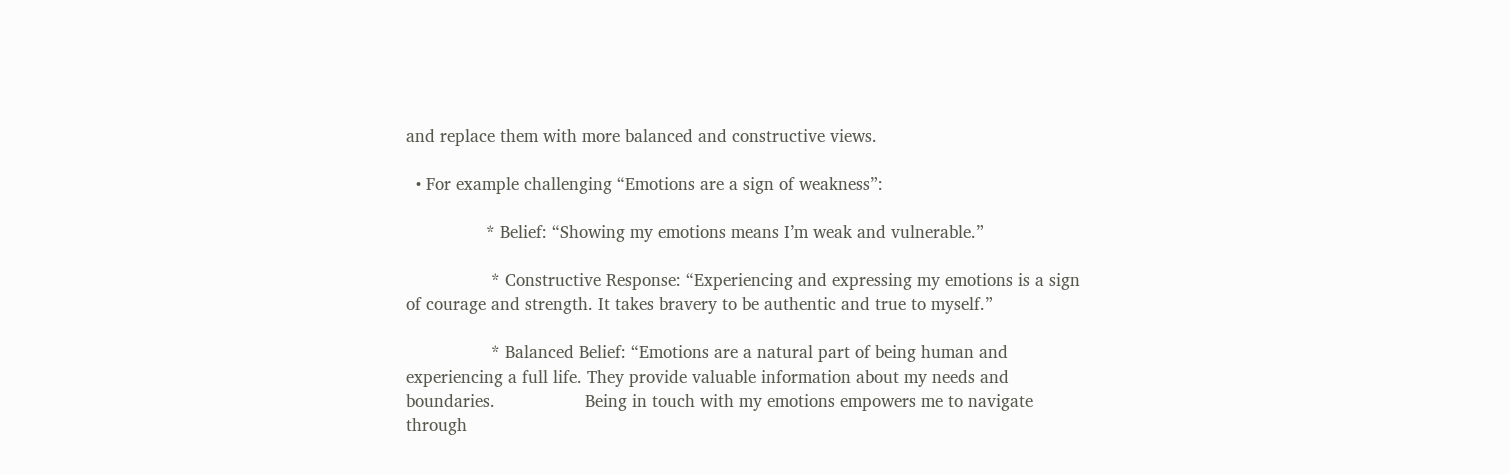and replace them with more balanced and constructive views.

  • For example challenging “Emotions are a sign of weakness”:

                * Belief: “Showing my emotions means I’m weak and vulnerable.”

                 * Constructive Response: “Experiencing and expressing my emotions is a sign of courage and strength. It takes bravery to be authentic and true to myself.”

                 * Balanced Belief: “Emotions are a natural part of being human and experiencing a full life. They provide valuable information about my needs and boundaries.                  Being in touch with my emotions empowers me to navigate through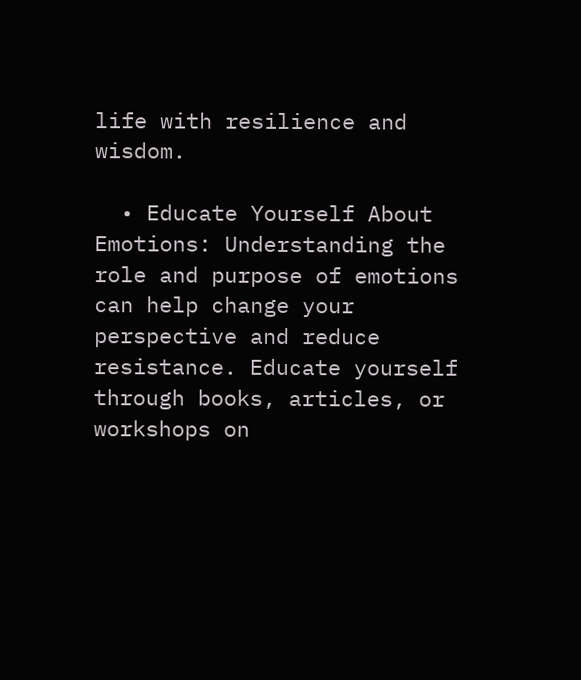life with resilience and wisdom.

  • Educate Yourself About Emotions: Understanding the role and purpose of emotions can help change your perspective and reduce resistance. Educate yourself through books, articles, or workshops on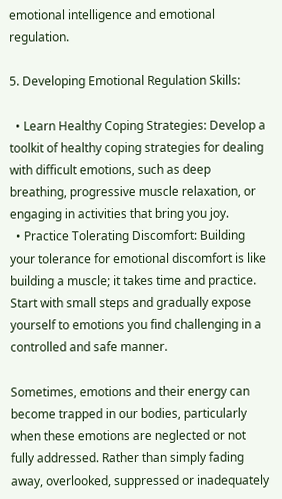emotional intelligence and emotional regulation.

5. Developing Emotional Regulation Skills:

  • Learn Healthy Coping Strategies: Develop a toolkit of healthy coping strategies for dealing with difficult emotions, such as deep breathing, progressive muscle relaxation, or engaging in activities that bring you joy.
  • Practice Tolerating Discomfort: Building your tolerance for emotional discomfort is like building a muscle; it takes time and practice. Start with small steps and gradually expose yourself to emotions you find challenging in a controlled and safe manner.

Sometimes, emotions and their energy can become trapped in our bodies, particularly when these emotions are neglected or not fully addressed. Rather than simply fading away, overlooked, suppressed or inadequately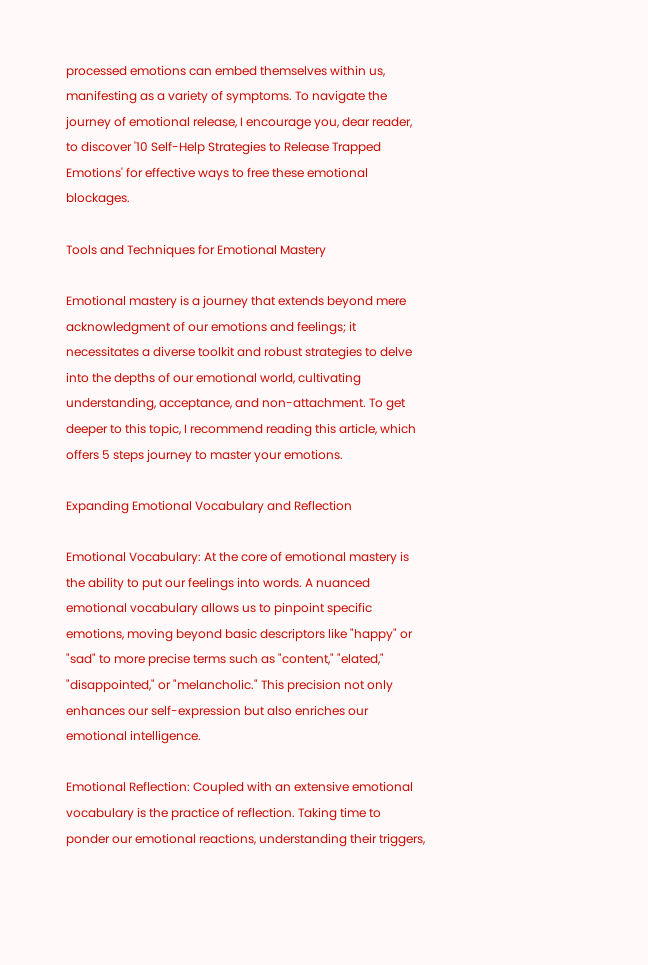processed emotions can embed themselves within us, manifesting as a variety of symptoms. To navigate the journey of emotional release, I encourage you, dear reader, to discover '10 Self-Help Strategies to Release Trapped Emotions' for effective ways to free these emotional blockages.

Tools and Techniques for Emotional Mastery

Emotional mastery is a journey that extends beyond mere acknowledgment of our emotions and feelings; it necessitates a diverse toolkit and robust strategies to delve into the depths of our emotional world, cultivating understanding, acceptance, and non-attachment. To get deeper to this topic, I recommend reading this article, which offers 5 steps journey to master your emotions.

Expanding Emotional Vocabulary and Reflection

Emotional Vocabulary: At the core of emotional mastery is the ability to put our feelings into words. A nuanced emotional vocabulary allows us to pinpoint specific emotions, moving beyond basic descriptors like "happy" or "sad" to more precise terms such as "content," "elated," "disappointed," or "melancholic." This precision not only enhances our self-expression but also enriches our emotional intelligence.

Emotional Reflection: Coupled with an extensive emotional vocabulary is the practice of reflection. Taking time to ponder our emotional reactions, understanding their triggers,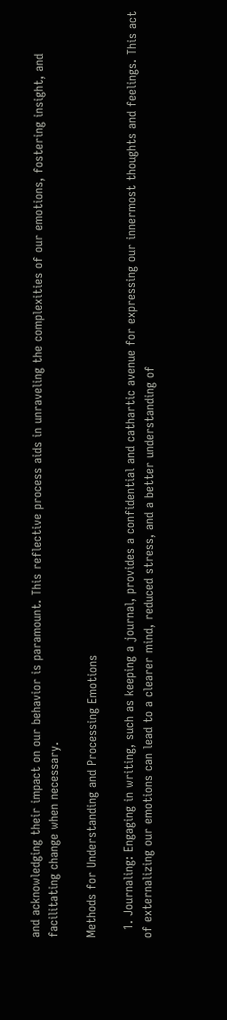and acknowledging their impact on our behavior is paramount. This reflective process aids in unraveling the complexities of our emotions, fostering insight, and facilitating change when necessary.

Methods for Understanding and Processing Emotions

  1. Journaling: Engaging in writing, such as keeping a journal, provides a confidential and cathartic avenue for expressing our innermost thoughts and feelings. This act of externalizing our emotions can lead to a clearer mind, reduced stress, and a better understanding of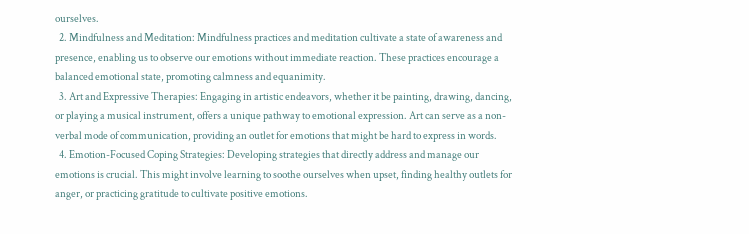ourselves.
  2. Mindfulness and Meditation: Mindfulness practices and meditation cultivate a state of awareness and presence, enabling us to observe our emotions without immediate reaction. These practices encourage a balanced emotional state, promoting calmness and equanimity.
  3. Art and Expressive Therapies: Engaging in artistic endeavors, whether it be painting, drawing, dancing, or playing a musical instrument, offers a unique pathway to emotional expression. Art can serve as a non-verbal mode of communication, providing an outlet for emotions that might be hard to express in words.
  4. Emotion-Focused Coping Strategies: Developing strategies that directly address and manage our emotions is crucial. This might involve learning to soothe ourselves when upset, finding healthy outlets for anger, or practicing gratitude to cultivate positive emotions.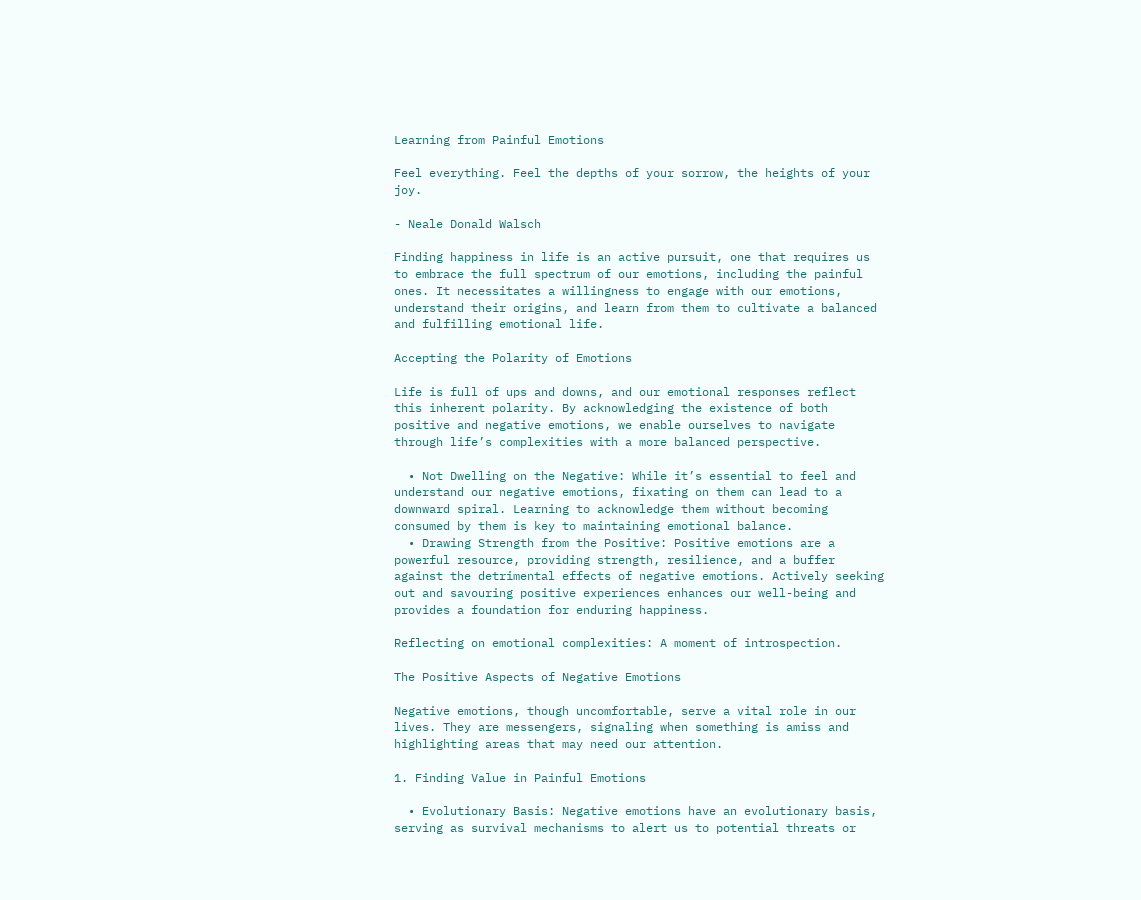Learning from Painful Emotions

Feel everything. Feel the depths of your sorrow, the heights of your joy.

- Neale Donald Walsch

Finding happiness in life is an active pursuit, one that requires us to embrace the full spectrum of our emotions, including the painful ones. It necessitates a willingness to engage with our emotions, understand their origins, and learn from them to cultivate a balanced and fulfilling emotional life.

Accepting the Polarity of Emotions

Life is full of ups and downs, and our emotional responses reflect this inherent polarity. By acknowledging the existence of both positive and negative emotions, we enable ourselves to navigate through life’s complexities with a more balanced perspective.

  • Not Dwelling on the Negative: While it’s essential to feel and understand our negative emotions, fixating on them can lead to a downward spiral. Learning to acknowledge them without becoming consumed by them is key to maintaining emotional balance.
  • Drawing Strength from the Positive: Positive emotions are a powerful resource, providing strength, resilience, and a buffer against the detrimental effects of negative emotions. Actively seeking out and savouring positive experiences enhances our well-being and provides a foundation for enduring happiness.

Reflecting on emotional complexities: A moment of introspection.

The Positive Aspects of Negative Emotions

Negative emotions, though uncomfortable, serve a vital role in our lives. They are messengers, signaling when something is amiss and highlighting areas that may need our attention.

1. Finding Value in Painful Emotions

  • Evolutionary Basis: Negative emotions have an evolutionary basis, serving as survival mechanisms to alert us to potential threats or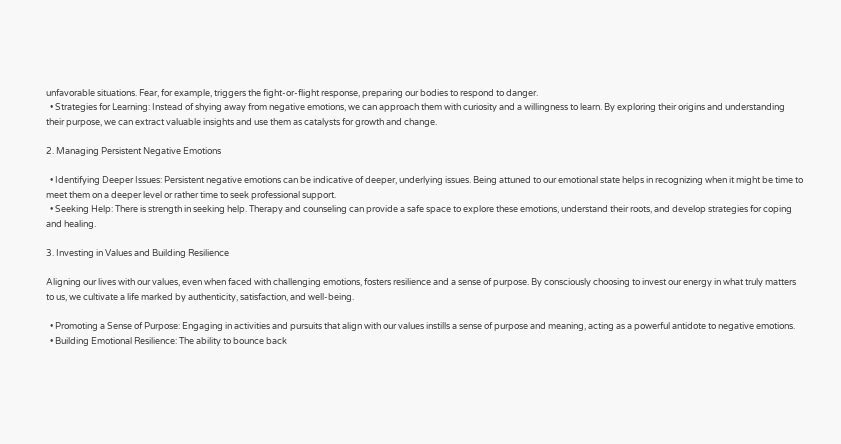unfavorable situations. Fear, for example, triggers the fight-or-flight response, preparing our bodies to respond to danger.
  • Strategies for Learning: Instead of shying away from negative emotions, we can approach them with curiosity and a willingness to learn. By exploring their origins and understanding their purpose, we can extract valuable insights and use them as catalysts for growth and change.

2. Managing Persistent Negative Emotions

  • Identifying Deeper Issues: Persistent negative emotions can be indicative of deeper, underlying issues. Being attuned to our emotional state helps in recognizing when it might be time to meet them on a deeper level or rather time to seek professional support.
  • Seeking Help: There is strength in seeking help. Therapy and counseling can provide a safe space to explore these emotions, understand their roots, and develop strategies for coping and healing.

3. Investing in Values and Building Resilience

Aligning our lives with our values, even when faced with challenging emotions, fosters resilience and a sense of purpose. By consciously choosing to invest our energy in what truly matters to us, we cultivate a life marked by authenticity, satisfaction, and well-being.

  • Promoting a Sense of Purpose: Engaging in activities and pursuits that align with our values instills a sense of purpose and meaning, acting as a powerful antidote to negative emotions.
  • Building Emotional Resilience: The ability to bounce back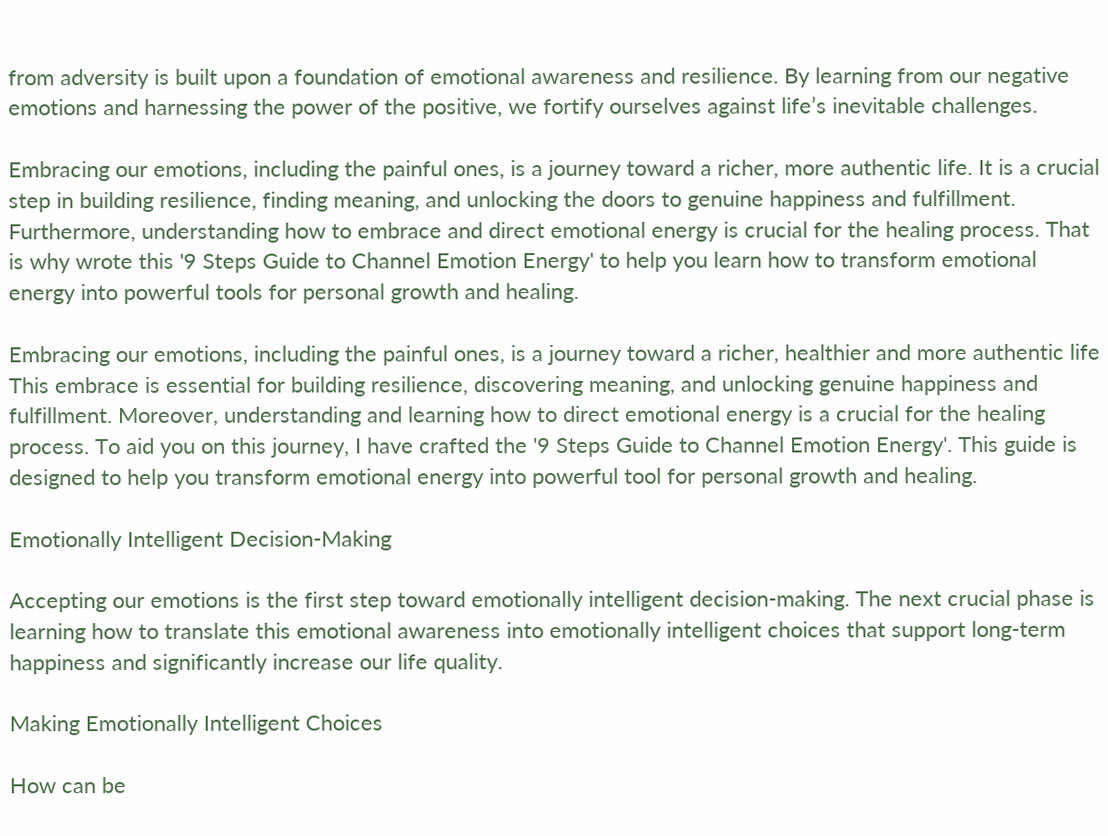from adversity is built upon a foundation of emotional awareness and resilience. By learning from our negative emotions and harnessing the power of the positive, we fortify ourselves against life’s inevitable challenges.

Embracing our emotions, including the painful ones, is a journey toward a richer, more authentic life. It is a crucial step in building resilience, finding meaning, and unlocking the doors to genuine happiness and fulfillment. Furthermore, understanding how to embrace and direct emotional energy is crucial for the healing process. That is why wrote this '9 Steps Guide to Channel Emotion Energy' to help you learn how to transform emotional energy into powerful tools for personal growth and healing.

Embracing our emotions, including the painful ones, is a journey toward a richer, healthier and more authentic life This embrace is essential for building resilience, discovering meaning, and unlocking genuine happiness and fulfillment. Moreover, understanding and learning how to direct emotional energy is a crucial for the healing process. To aid you on this journey, I have crafted the '9 Steps Guide to Channel Emotion Energy'. This guide is designed to help you transform emotional energy into powerful tool for personal growth and healing.

Emotionally Intelligent Decision-Making

Accepting our emotions is the first step toward emotionally intelligent decision-making. The next crucial phase is learning how to translate this emotional awareness into emotionally intelligent choices that support long-term happiness and significantly increase our life quality.

Making Emotionally Intelligent Choices

How can be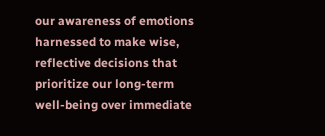our awareness of emotions harnessed to make wise, reflective decisions that prioritize our long-term well-being over immediate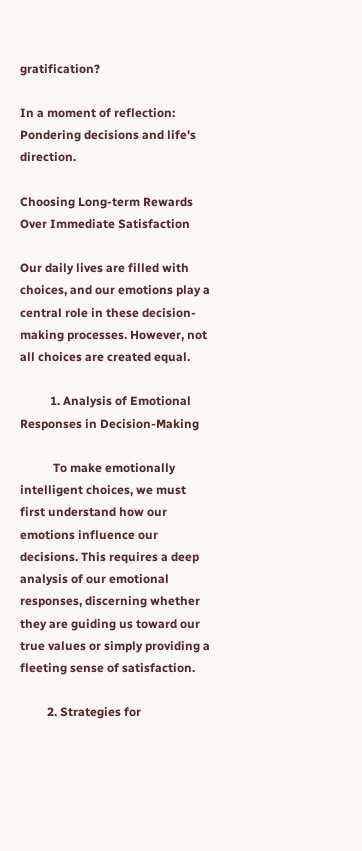gratification?

In a moment of reflection: Pondering decisions and life's direction.

Choosing Long-term Rewards Over Immediate Satisfaction

Our daily lives are filled with choices, and our emotions play a central role in these decision-making processes. However, not all choices are created equal.

          1. Analysis of Emotional Responses in Decision-Making

           To make emotionally intelligent choices, we must first understand how our emotions influence our decisions. This requires a deep analysis of our emotional            responses, discerning whether they are guiding us toward our true values or simply providing a fleeting sense of satisfaction.

         2. Strategies for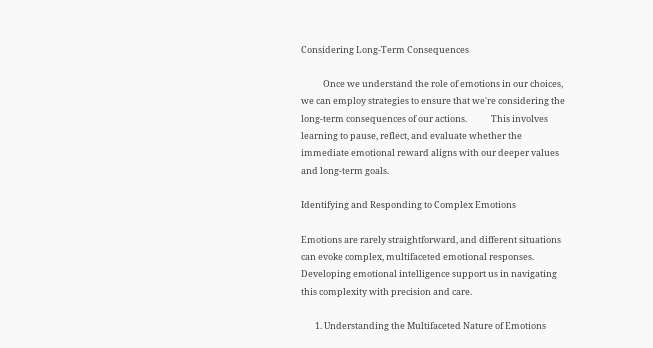Considering Long-Term Consequences

           Once we understand the role of emotions in our choices, we can employ strategies to ensure that we're considering the long-term consequences of our actions.            This involves learning to pause, reflect, and evaluate whether the immediate emotional reward aligns with our deeper values and long-term goals.

Identifying and Responding to Complex Emotions

Emotions are rarely straightforward, and different situations can evoke complex, multifaceted emotional responses. Developing emotional intelligence support us in navigating this complexity with precision and care.

       1. Understanding the Multifaceted Nature of Emotions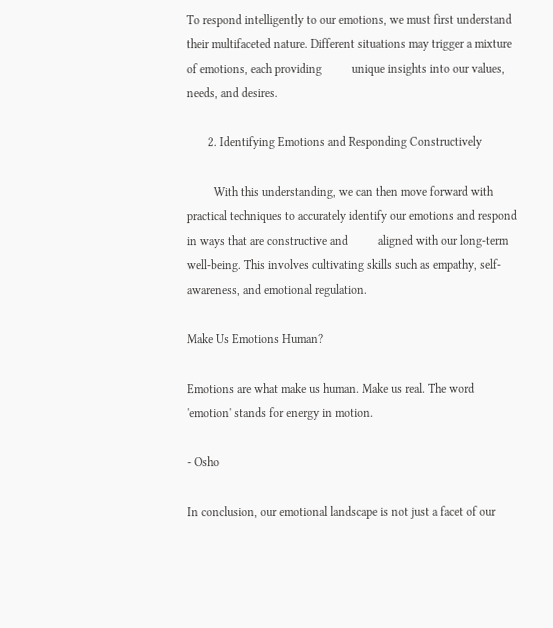To respond intelligently to our emotions, we must first understand their multifaceted nature. Different situations may trigger a mixture of emotions, each providing          unique insights into our values, needs, and desires.

       2. Identifying Emotions and Responding Constructively

         With this understanding, we can then move forward with practical techniques to accurately identify our emotions and respond in ways that are constructive and          aligned with our long-term well-being. This involves cultivating skills such as empathy, self-awareness, and emotional regulation.

Make Us Emotions Human?

Emotions are what make us human. Make us real. The word 'emotion' stands for energy in motion.

- Osho

In conclusion, our emotional landscape is not just a facet of our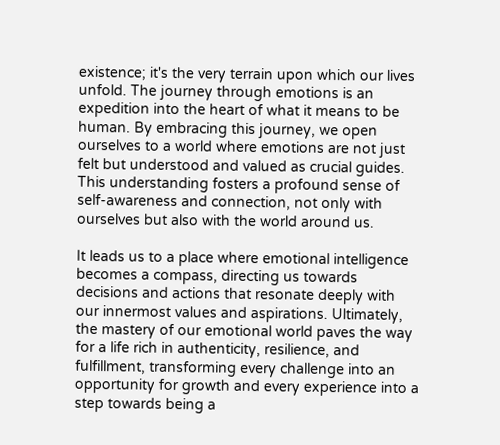existence; it's the very terrain upon which our lives unfold. The journey through emotions is an expedition into the heart of what it means to be human. By embracing this journey, we open ourselves to a world where emotions are not just felt but understood and valued as crucial guides. This understanding fosters a profound sense of self-awareness and connection, not only with ourselves but also with the world around us.

It leads us to a place where emotional intelligence becomes a compass, directing us towards decisions and actions that resonate deeply with our innermost values and aspirations. Ultimately, the mastery of our emotional world paves the way for a life rich in authenticity, resilience, and fulfillment, transforming every challenge into an opportunity for growth and every experience into a step towards being a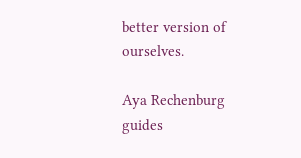better version of ourselves.

Aya Rechenburg guides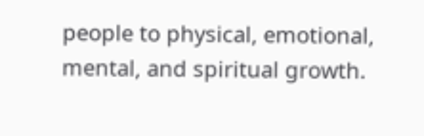people to physical, emotional, mental, and spiritual growth.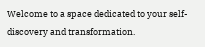Welcome to a space dedicated to your self-discovery and transformation.